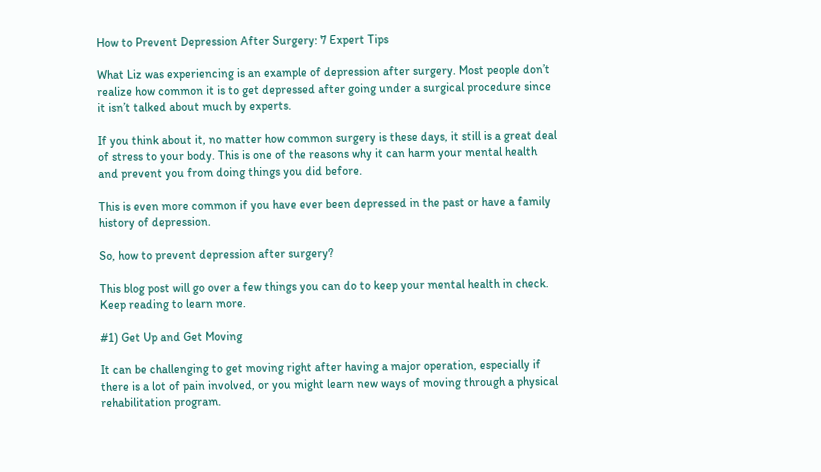How to Prevent Depression After Surgery: 7 Expert Tips

What Liz was experiencing is an example of depression after surgery. Most people don’t realize how common it is to get depressed after going under a surgical procedure since it isn’t talked about much by experts.

If you think about it, no matter how common surgery is these days, it still is a great deal of stress to your body. This is one of the reasons why it can harm your mental health and prevent you from doing things you did before.

This is even more common if you have ever been depressed in the past or have a family history of depression.

So, how to prevent depression after surgery?

This blog post will go over a few things you can do to keep your mental health in check. Keep reading to learn more.

#1) Get Up and Get Moving

It can be challenging to get moving right after having a major operation, especially if there is a lot of pain involved, or you might learn new ways of moving through a physical rehabilitation program.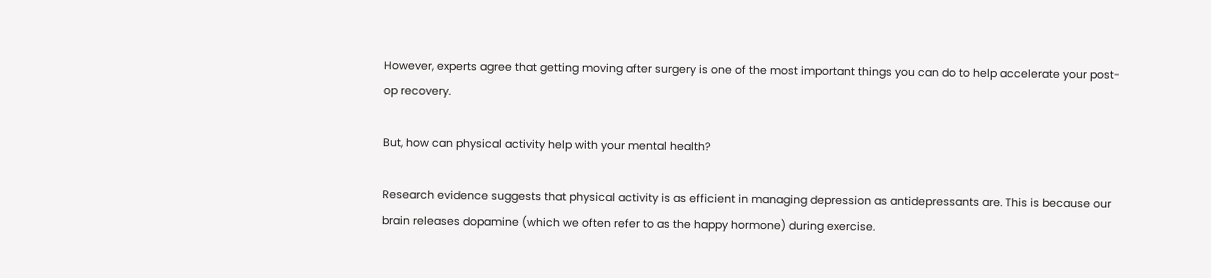However, experts agree that getting moving after surgery is one of the most important things you can do to help accelerate your post-op recovery.

But, how can physical activity help with your mental health?

Research evidence suggests that physical activity is as efficient in managing depression as antidepressants are. This is because our brain releases dopamine (which we often refer to as the happy hormone) during exercise.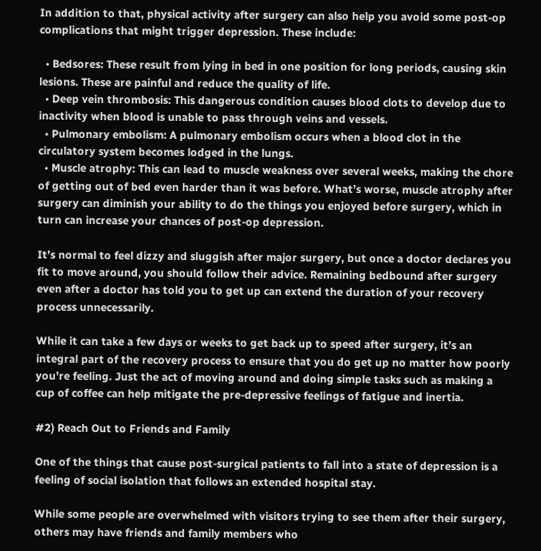In addition to that, physical activity after surgery can also help you avoid some post-op complications that might trigger depression. These include:

  • Bedsores: These result from lying in bed in one position for long periods, causing skin lesions. These are painful and reduce the quality of life.
  • Deep vein thrombosis: This dangerous condition causes blood clots to develop due to inactivity when blood is unable to pass through veins and vessels.
  • Pulmonary embolism: A pulmonary embolism occurs when a blood clot in the circulatory system becomes lodged in the lungs.
  • Muscle atrophy: This can lead to muscle weakness over several weeks, making the chore of getting out of bed even harder than it was before. What’s worse, muscle atrophy after surgery can diminish your ability to do the things you enjoyed before surgery, which in turn can increase your chances of post-op depression.

It’s normal to feel dizzy and sluggish after major surgery, but once a doctor declares you fit to move around, you should follow their advice. Remaining bedbound after surgery even after a doctor has told you to get up can extend the duration of your recovery process unnecessarily.

While it can take a few days or weeks to get back up to speed after surgery, it’s an integral part of the recovery process to ensure that you do get up no matter how poorly you’re feeling. Just the act of moving around and doing simple tasks such as making a cup of coffee can help mitigate the pre-depressive feelings of fatigue and inertia.

#2) Reach Out to Friends and Family

One of the things that cause post-surgical patients to fall into a state of depression is a feeling of social isolation that follows an extended hospital stay.

While some people are overwhelmed with visitors trying to see them after their surgery, others may have friends and family members who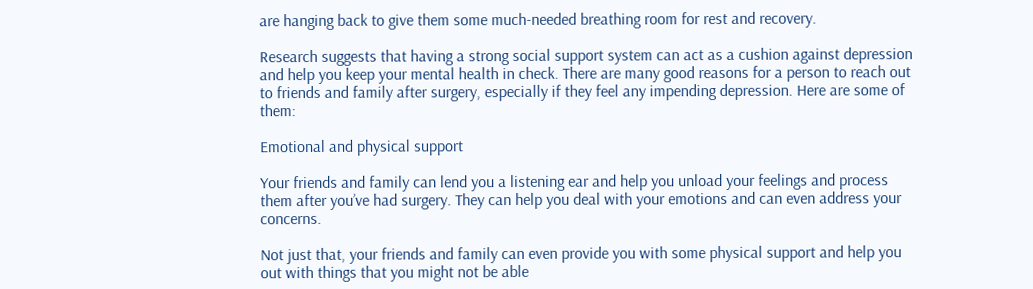are hanging back to give them some much-needed breathing room for rest and recovery.

Research suggests that having a strong social support system can act as a cushion against depression and help you keep your mental health in check. There are many good reasons for a person to reach out to friends and family after surgery, especially if they feel any impending depression. Here are some of them:

Emotional and physical support

Your friends and family can lend you a listening ear and help you unload your feelings and process them after you’ve had surgery. They can help you deal with your emotions and can even address your concerns.

Not just that, your friends and family can even provide you with some physical support and help you out with things that you might not be able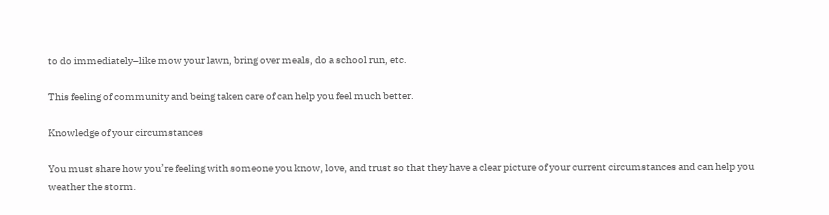to do immediately–like mow your lawn, bring over meals, do a school run, etc.

This feeling of community and being taken care of can help you feel much better.

Knowledge of your circumstances

You must share how you’re feeling with someone you know, love, and trust so that they have a clear picture of your current circumstances and can help you weather the storm.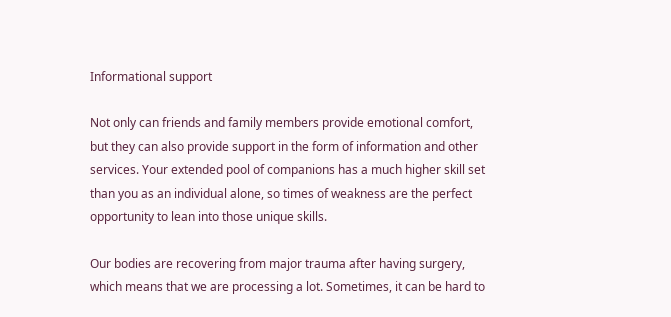Informational support

Not only can friends and family members provide emotional comfort, but they can also provide support in the form of information and other services. Your extended pool of companions has a much higher skill set than you as an individual alone, so times of weakness are the perfect opportunity to lean into those unique skills.

Our bodies are recovering from major trauma after having surgery, which means that we are processing a lot. Sometimes, it can be hard to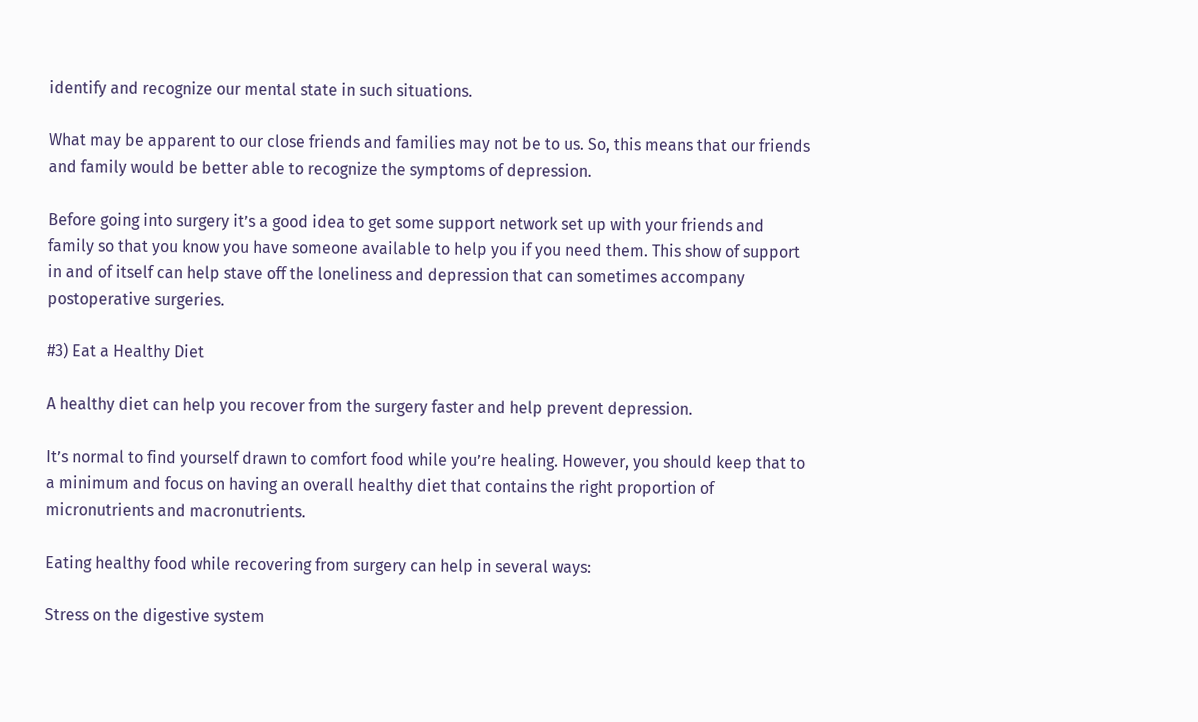identify and recognize our mental state in such situations.

What may be apparent to our close friends and families may not be to us. So, this means that our friends and family would be better able to recognize the symptoms of depression.

Before going into surgery it’s a good idea to get some support network set up with your friends and family so that you know you have someone available to help you if you need them. This show of support in and of itself can help stave off the loneliness and depression that can sometimes accompany postoperative surgeries.

#3) Eat a Healthy Diet

A healthy diet can help you recover from the surgery faster and help prevent depression.

It’s normal to find yourself drawn to comfort food while you’re healing. However, you should keep that to a minimum and focus on having an overall healthy diet that contains the right proportion of micronutrients and macronutrients.

Eating healthy food while recovering from surgery can help in several ways:

Stress on the digestive system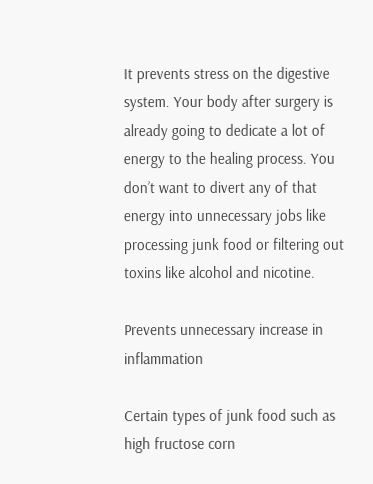It prevents stress on the digestive system. Your body after surgery is already going to dedicate a lot of energy to the healing process. You don’t want to divert any of that energy into unnecessary jobs like processing junk food or filtering out toxins like alcohol and nicotine.

Prevents unnecessary increase in inflammation

Certain types of junk food such as high fructose corn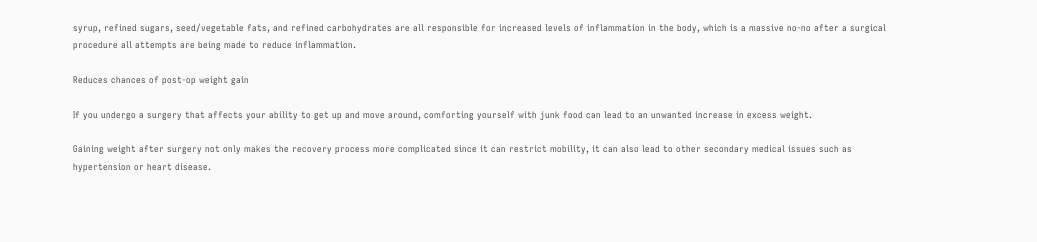syrup, refined sugars, seed/vegetable fats, and refined carbohydrates are all responsible for increased levels of inflammation in the body, which is a massive no-no after a surgical procedure all attempts are being made to reduce inflammation.

Reduces chances of post-op weight gain

If you undergo a surgery that affects your ability to get up and move around, comforting yourself with junk food can lead to an unwanted increase in excess weight.

Gaining weight after surgery not only makes the recovery process more complicated since it can restrict mobility, it can also lead to other secondary medical issues such as hypertension or heart disease.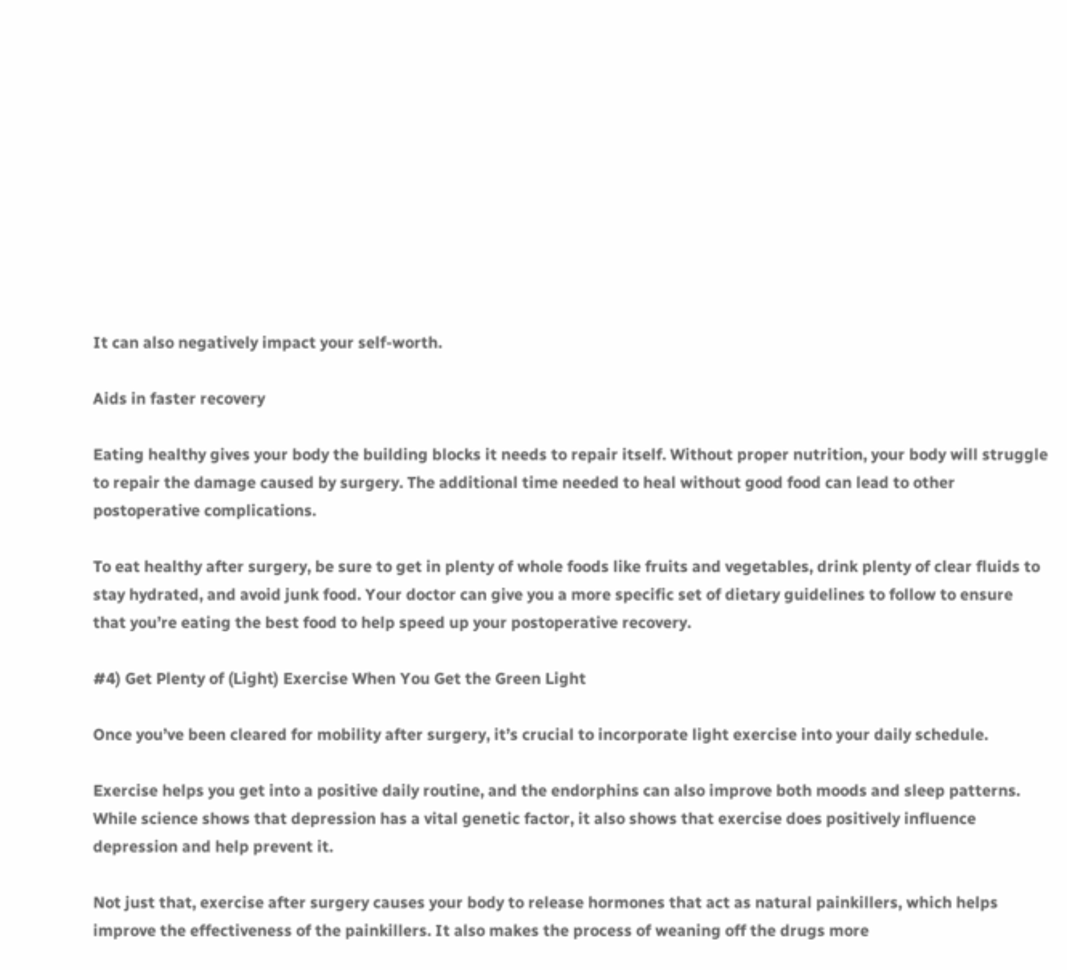It can also negatively impact your self-worth.

Aids in faster recovery

Eating healthy gives your body the building blocks it needs to repair itself. Without proper nutrition, your body will struggle to repair the damage caused by surgery. The additional time needed to heal without good food can lead to other postoperative complications.

To eat healthy after surgery, be sure to get in plenty of whole foods like fruits and vegetables, drink plenty of clear fluids to stay hydrated, and avoid junk food. Your doctor can give you a more specific set of dietary guidelines to follow to ensure that you’re eating the best food to help speed up your postoperative recovery.

#4) Get Plenty of (Light) Exercise When You Get the Green Light

Once you’ve been cleared for mobility after surgery, it’s crucial to incorporate light exercise into your daily schedule.

Exercise helps you get into a positive daily routine, and the endorphins can also improve both moods and sleep patterns. While science shows that depression has a vital genetic factor, it also shows that exercise does positively influence depression and help prevent it.

Not just that, exercise after surgery causes your body to release hormones that act as natural painkillers, which helps improve the effectiveness of the painkillers. It also makes the process of weaning off the drugs more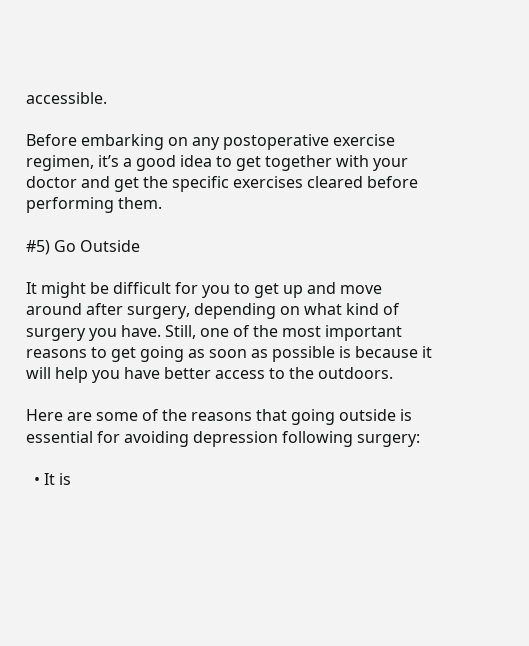accessible.

Before embarking on any postoperative exercise regimen, it’s a good idea to get together with your doctor and get the specific exercises cleared before performing them.

#5) Go Outside

It might be difficult for you to get up and move around after surgery, depending on what kind of surgery you have. Still, one of the most important reasons to get going as soon as possible is because it will help you have better access to the outdoors.

Here are some of the reasons that going outside is essential for avoiding depression following surgery:

  • It is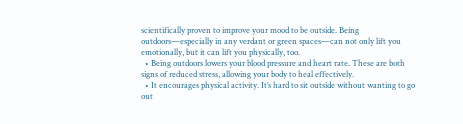scientifically proven to improve your mood to be outside. Being outdoors—especially in any verdant or green spaces—can not only lift you emotionally, but it can lift you physically, too.
  • Being outdoors lowers your blood pressure and heart rate. These are both signs of reduced stress, allowing your body to heal effectively.
  • It encourages physical activity. It’s hard to sit outside without wanting to go out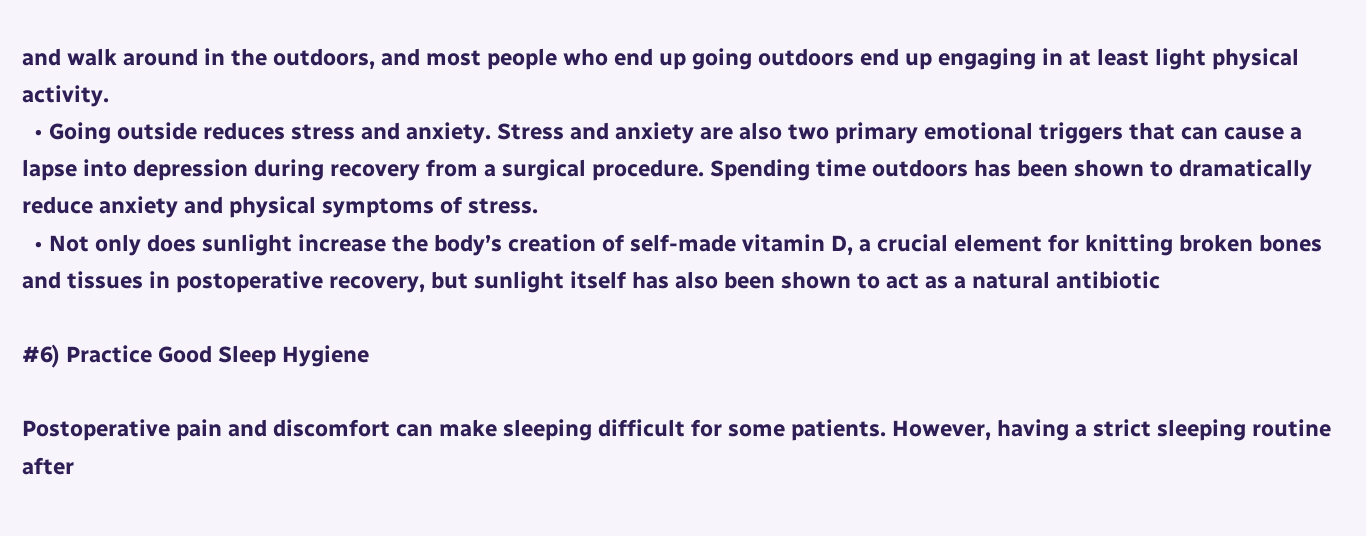and walk around in the outdoors, and most people who end up going outdoors end up engaging in at least light physical activity.
  • Going outside reduces stress and anxiety. Stress and anxiety are also two primary emotional triggers that can cause a lapse into depression during recovery from a surgical procedure. Spending time outdoors has been shown to dramatically reduce anxiety and physical symptoms of stress.
  • Not only does sunlight increase the body’s creation of self-made vitamin D, a crucial element for knitting broken bones and tissues in postoperative recovery, but sunlight itself has also been shown to act as a natural antibiotic

#6) Practice Good Sleep Hygiene

Postoperative pain and discomfort can make sleeping difficult for some patients. However, having a strict sleeping routine after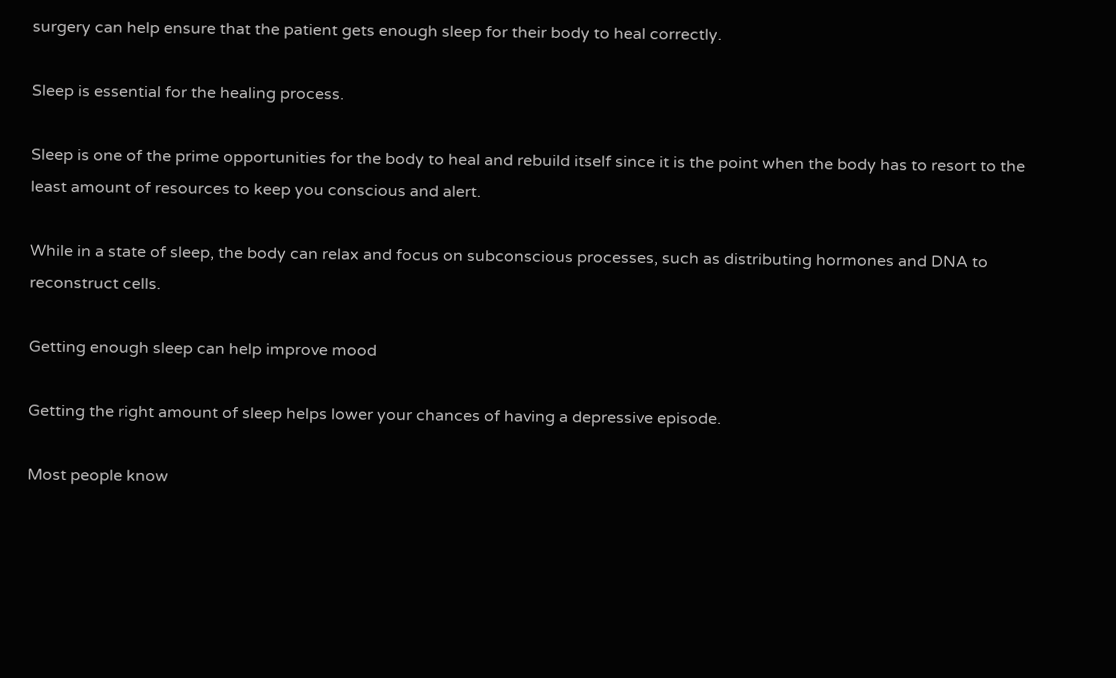surgery can help ensure that the patient gets enough sleep for their body to heal correctly.

Sleep is essential for the healing process.

Sleep is one of the prime opportunities for the body to heal and rebuild itself since it is the point when the body has to resort to the least amount of resources to keep you conscious and alert.

While in a state of sleep, the body can relax and focus on subconscious processes, such as distributing hormones and DNA to reconstruct cells.

Getting enough sleep can help improve mood

Getting the right amount of sleep helps lower your chances of having a depressive episode.

Most people know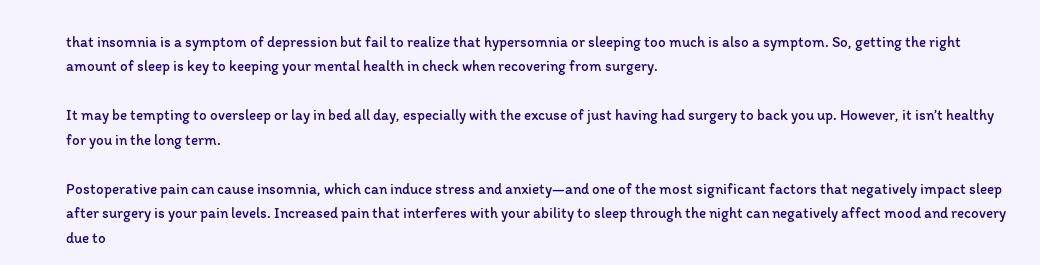that insomnia is a symptom of depression but fail to realize that hypersomnia or sleeping too much is also a symptom. So, getting the right amount of sleep is key to keeping your mental health in check when recovering from surgery.

It may be tempting to oversleep or lay in bed all day, especially with the excuse of just having had surgery to back you up. However, it isn’t healthy for you in the long term.

Postoperative pain can cause insomnia, which can induce stress and anxiety—and one of the most significant factors that negatively impact sleep after surgery is your pain levels. Increased pain that interferes with your ability to sleep through the night can negatively affect mood and recovery due to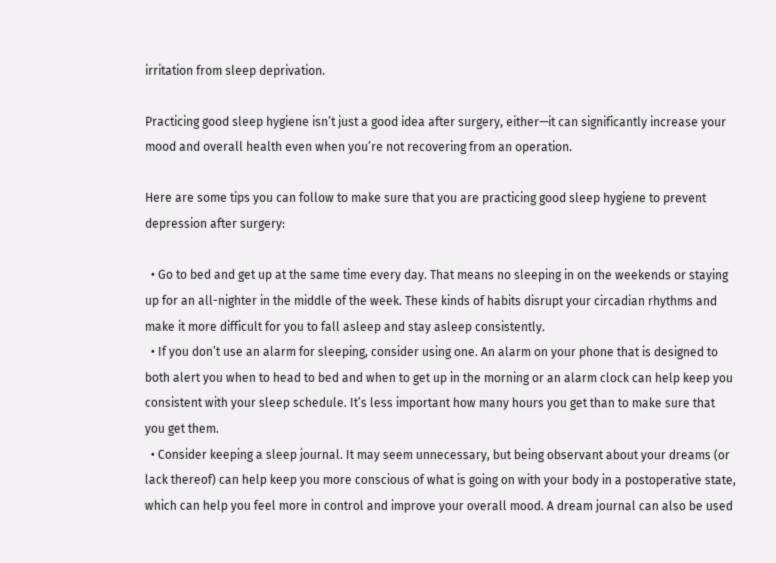irritation from sleep deprivation.

Practicing good sleep hygiene isn’t just a good idea after surgery, either—it can significantly increase your mood and overall health even when you’re not recovering from an operation.

Here are some tips you can follow to make sure that you are practicing good sleep hygiene to prevent depression after surgery:

  • Go to bed and get up at the same time every day. That means no sleeping in on the weekends or staying up for an all-nighter in the middle of the week. These kinds of habits disrupt your circadian rhythms and make it more difficult for you to fall asleep and stay asleep consistently.
  • If you don’t use an alarm for sleeping, consider using one. An alarm on your phone that is designed to both alert you when to head to bed and when to get up in the morning or an alarm clock can help keep you consistent with your sleep schedule. It’s less important how many hours you get than to make sure that you get them.
  • Consider keeping a sleep journal. It may seem unnecessary, but being observant about your dreams (or lack thereof) can help keep you more conscious of what is going on with your body in a postoperative state, which can help you feel more in control and improve your overall mood. A dream journal can also be used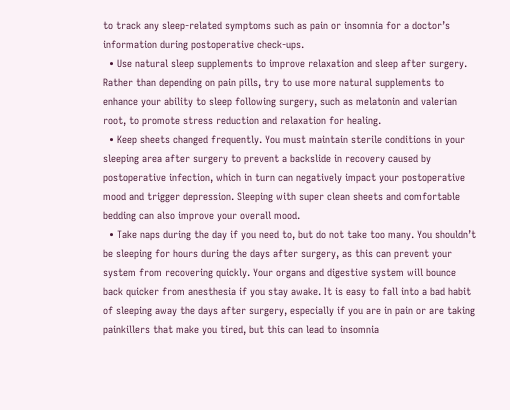to track any sleep-related symptoms such as pain or insomnia for a doctor’s information during postoperative check-ups.
  • Use natural sleep supplements to improve relaxation and sleep after surgery. Rather than depending on pain pills, try to use more natural supplements to enhance your ability to sleep following surgery, such as melatonin and valerian root, to promote stress reduction and relaxation for healing.
  • Keep sheets changed frequently. You must maintain sterile conditions in your sleeping area after surgery to prevent a backslide in recovery caused by postoperative infection, which in turn can negatively impact your postoperative mood and trigger depression. Sleeping with super clean sheets and comfortable bedding can also improve your overall mood.
  • Take naps during the day if you need to, but do not take too many. You shouldn’t be sleeping for hours during the days after surgery, as this can prevent your system from recovering quickly. Your organs and digestive system will bounce back quicker from anesthesia if you stay awake. It is easy to fall into a bad habit of sleeping away the days after surgery, especially if you are in pain or are taking painkillers that make you tired, but this can lead to insomnia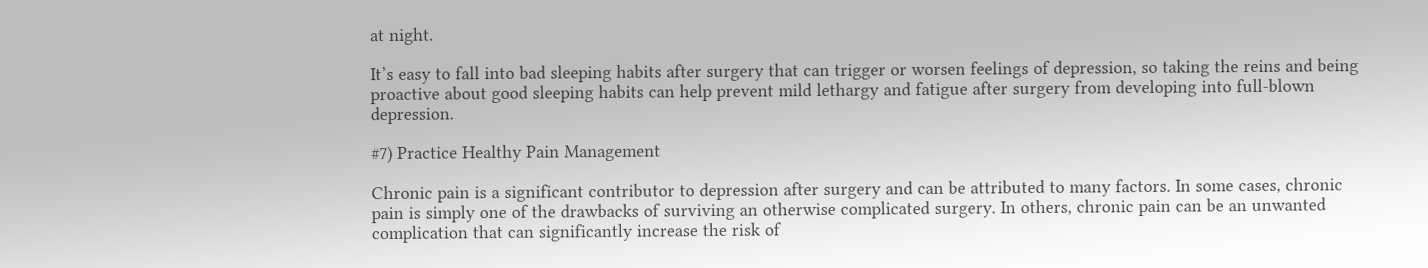at night.

It’s easy to fall into bad sleeping habits after surgery that can trigger or worsen feelings of depression, so taking the reins and being proactive about good sleeping habits can help prevent mild lethargy and fatigue after surgery from developing into full-blown depression.

#7) Practice Healthy Pain Management

Chronic pain is a significant contributor to depression after surgery and can be attributed to many factors. In some cases, chronic pain is simply one of the drawbacks of surviving an otherwise complicated surgery. In others, chronic pain can be an unwanted complication that can significantly increase the risk of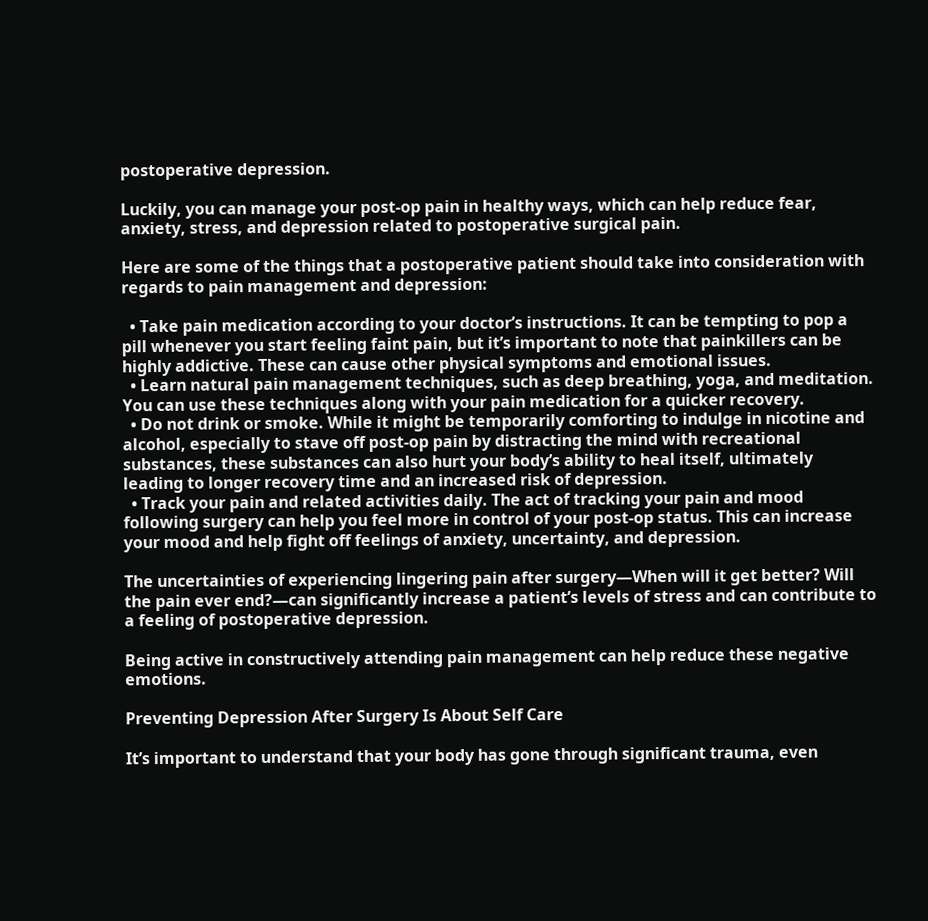postoperative depression.

Luckily, you can manage your post-op pain in healthy ways, which can help reduce fear, anxiety, stress, and depression related to postoperative surgical pain.

Here are some of the things that a postoperative patient should take into consideration with regards to pain management and depression:

  • Take pain medication according to your doctor’s instructions. It can be tempting to pop a pill whenever you start feeling faint pain, but it’s important to note that painkillers can be highly addictive. These can cause other physical symptoms and emotional issues.
  • Learn natural pain management techniques, such as deep breathing, yoga, and meditation. You can use these techniques along with your pain medication for a quicker recovery.
  • Do not drink or smoke. While it might be temporarily comforting to indulge in nicotine and alcohol, especially to stave off post-op pain by distracting the mind with recreational substances, these substances can also hurt your body’s ability to heal itself, ultimately leading to longer recovery time and an increased risk of depression.
  • Track your pain and related activities daily. The act of tracking your pain and mood following surgery can help you feel more in control of your post-op status. This can increase your mood and help fight off feelings of anxiety, uncertainty, and depression.

The uncertainties of experiencing lingering pain after surgery—When will it get better? Will the pain ever end?—can significantly increase a patient’s levels of stress and can contribute to a feeling of postoperative depression.

Being active in constructively attending pain management can help reduce these negative emotions.

Preventing Depression After Surgery Is About Self Care

It’s important to understand that your body has gone through significant trauma, even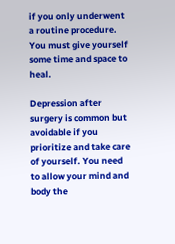if you only underwent a routine procedure. You must give yourself some time and space to heal.

Depression after surgery is common but avoidable if you prioritize and take care of yourself. You need to allow your mind and body the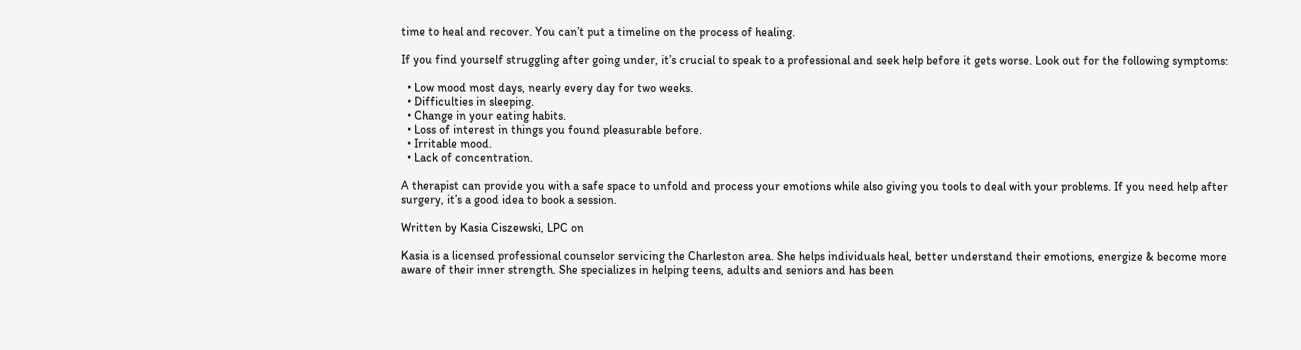time to heal and recover. You can’t put a timeline on the process of healing.

If you find yourself struggling after going under, it’s crucial to speak to a professional and seek help before it gets worse. Look out for the following symptoms:

  • Low mood most days, nearly every day for two weeks.
  • Difficulties in sleeping.
  • Change in your eating habits.
  • Loss of interest in things you found pleasurable before.
  • Irritable mood.
  • Lack of concentration.

A therapist can provide you with a safe space to unfold and process your emotions while also giving you tools to deal with your problems. If you need help after surgery, it’s a good idea to book a session.

Written by Kasia Ciszewski, LPC on

Kasia is a licensed professional counselor servicing the Charleston area. She helps individuals heal, better understand their emotions, energize & become more aware of their inner strength. She specializes in helping teens, adults and seniors and has been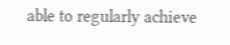able to regularly achieve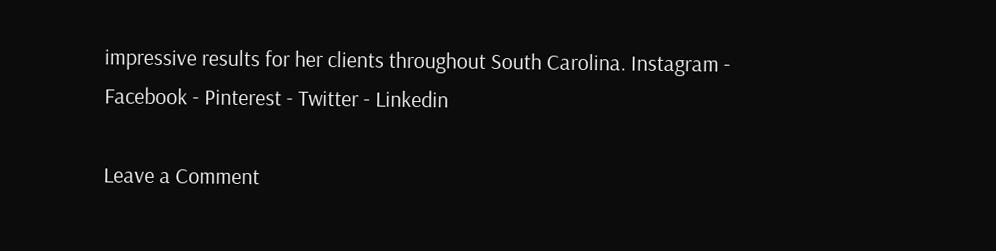impressive results for her clients throughout South Carolina. Instagram - Facebook - Pinterest - Twitter - Linkedin

Leave a Comment